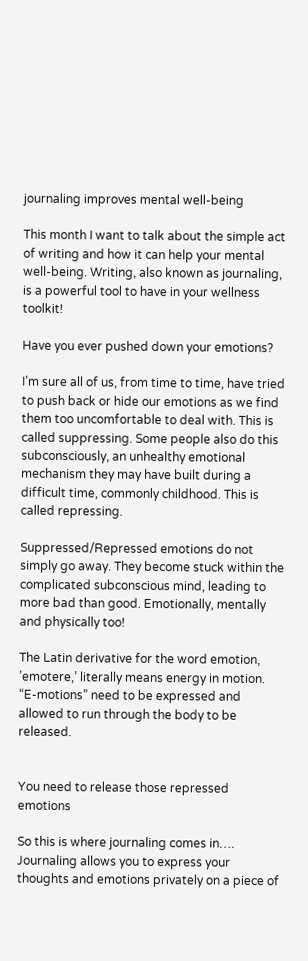journaling improves mental well-being

This month I want to talk about the simple act of writing and how it can help your mental well-being. Writing, also known as journaling, is a powerful tool to have in your wellness toolkit!

Have you ever pushed down your emotions?

I’m sure all of us, from time to time, have tried to push back or hide our emotions as we find them too uncomfortable to deal with. This is called suppressing. Some people also do this subconsciously, an unhealthy emotional mechanism they may have built during a difficult time, commonly childhood. This is called repressing.

Suppressed/Repressed emotions do not simply go away. They become stuck within the complicated subconscious mind, leading to more bad than good. Emotionally, mentally and physically too!

The Latin derivative for the word emotion, ’emotere,’ literally means energy in motion. “E-motions” need to be expressed and allowed to run through the body to be released.


You need to release those repressed emotions

So this is where journaling comes in…. Journaling allows you to express your thoughts and emotions privately on a piece of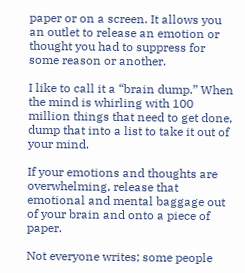paper or on a screen. It allows you an outlet to release an emotion or thought you had to suppress for some reason or another.

I like to call it a “brain dump.” When the mind is whirling with 100 million things that need to get done, dump that into a list to take it out of your mind.

If your emotions and thoughts are overwhelming, release that emotional and mental baggage out of your brain and onto a piece of paper.

Not everyone writes; some people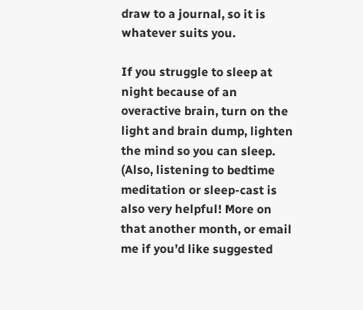draw to a journal, so it is whatever suits you.

If you struggle to sleep at night because of an overactive brain, turn on the light and brain dump, lighten the mind so you can sleep. (Also, listening to bedtime meditation or sleep-cast is also very helpful! More on that another month, or email me if you’d like suggested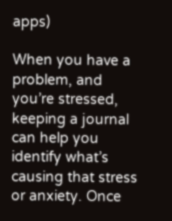apps)

When you have a problem, and you’re stressed, keeping a journal can help you identify what’s causing that stress or anxiety. Once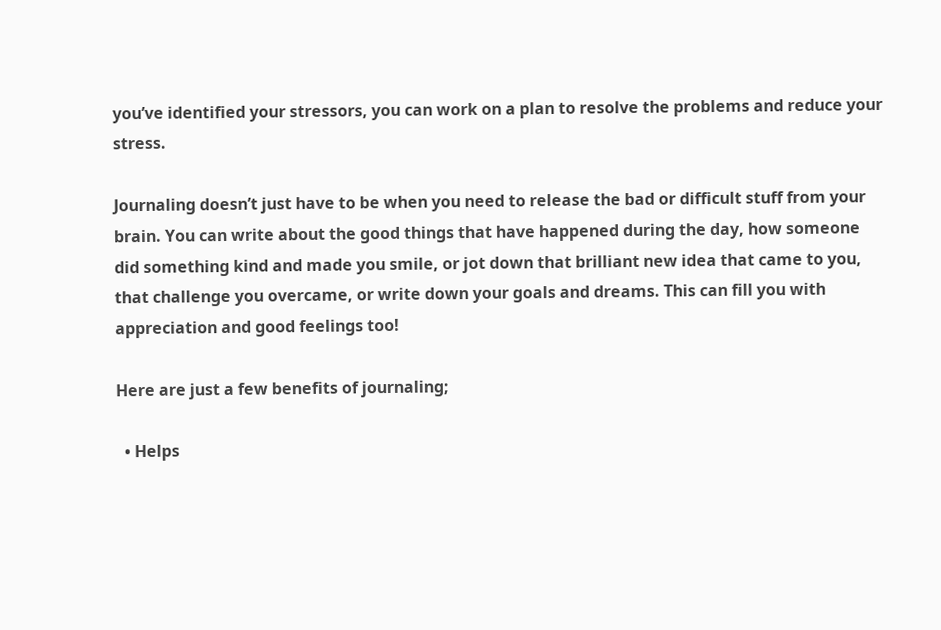you’ve identified your stressors, you can work on a plan to resolve the problems and reduce your stress.

Journaling doesn’t just have to be when you need to release the bad or difficult stuff from your brain. You can write about the good things that have happened during the day, how someone did something kind and made you smile, or jot down that brilliant new idea that came to you, that challenge you overcame, or write down your goals and dreams. This can fill you with appreciation and good feelings too!

Here are just a few benefits of journaling;

  • Helps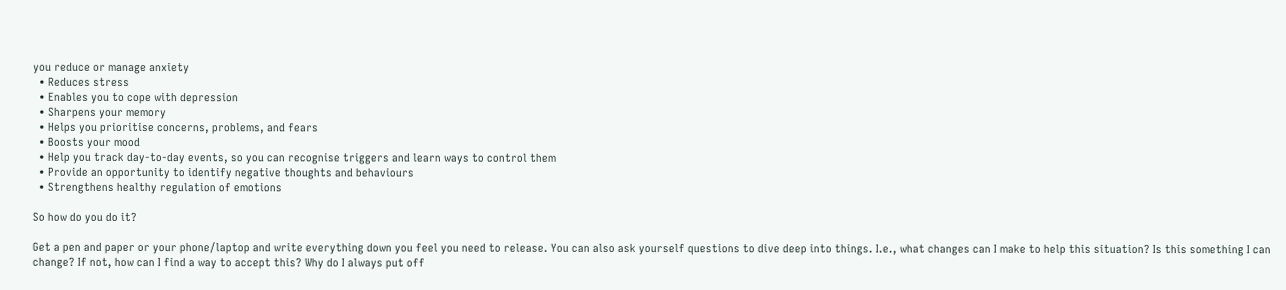you reduce or manage anxiety
  • Reduces stress
  • Enables you to cope with depression
  • Sharpens your memory
  • Helps you prioritise concerns, problems, and fears
  • Boosts your mood
  • Help you track day-to-day events, so you can recognise triggers and learn ways to control them
  • Provide an opportunity to identify negative thoughts and behaviours
  • Strengthens healthy regulation of emotions

So how do you do it?

Get a pen and paper or your phone/laptop and write everything down you feel you need to release. You can also ask yourself questions to dive deep into things. I.e., what changes can I make to help this situation? Is this something I can change? If not, how can I find a way to accept this? Why do I always put off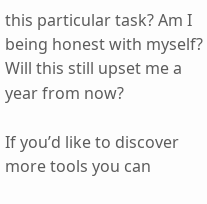this particular task? Am I being honest with myself? Will this still upset me a year from now?

If you’d like to discover more tools you can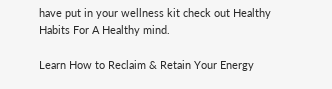have put in your wellness kit check out Healthy Habits For A Healthy mind.

Learn How to Reclaim & Retain Your Energy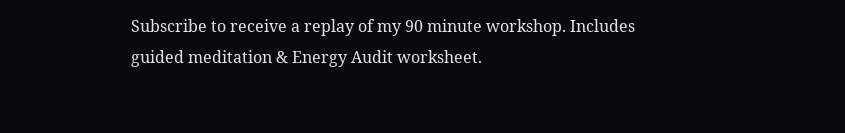Subscribe to receive a replay of my 90 minute workshop. Includes guided meditation & Energy Audit worksheet.